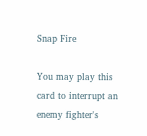Snap Fire

You may play this card to interrupt an enemy fighter's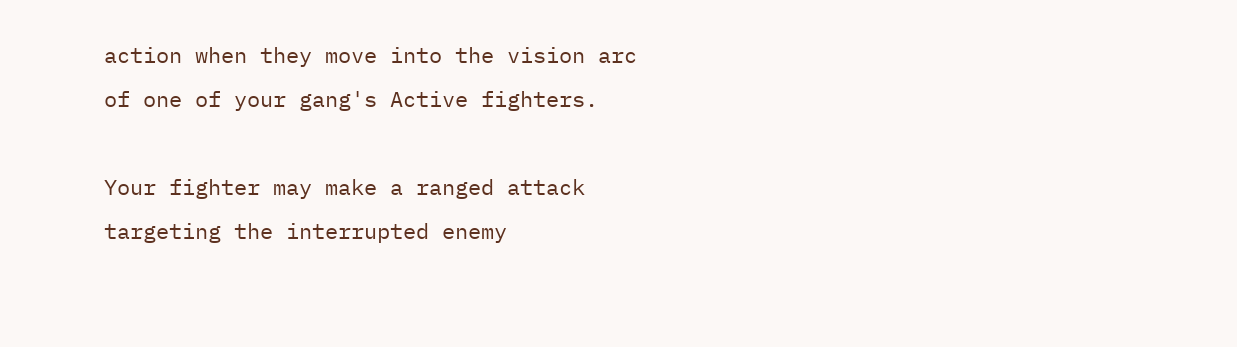action when they move into the vision arc of one of your gang's Active fighters.

Your fighter may make a ranged attack targeting the interrupted enemy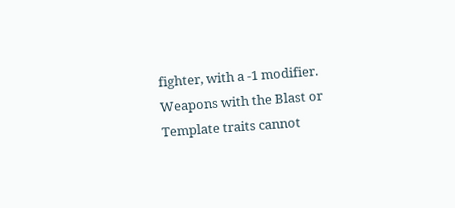fighter, with a -1 modifier. Weapons with the Blast or Template traits cannot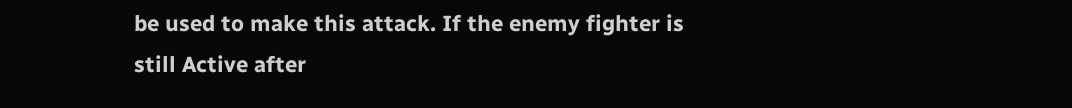be used to make this attack. If the enemy fighter is still Active after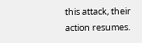this attack, their action resumes.